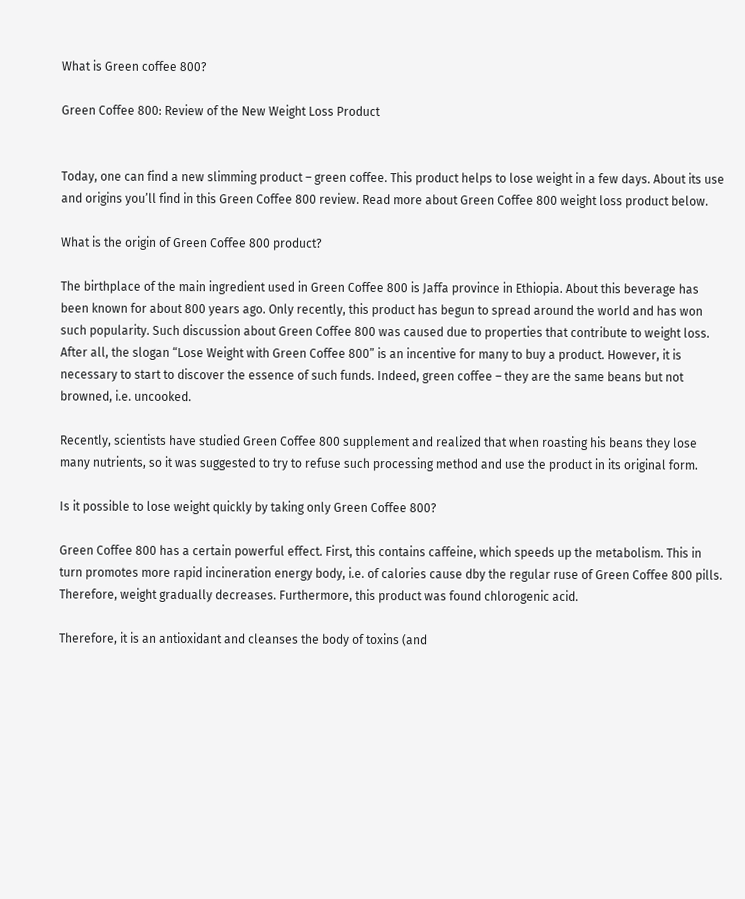What is Green coffee 800?

Green Coffee 800: Review of the New Weight Loss Product


Today, one can find a new slimming product – green coffee. This product helps to lose weight in a few days. About its use and origins you’ll find in this Green Coffee 800 review. Read more about Green Coffee 800 weight loss product below.

What is the origin of Green Coffee 800 product?

The birthplace of the main ingredient used in Green Coffee 800 is Jaffa province in Ethiopia. About this beverage has been known for about 800 years ago. Only recently, this product has begun to spread around the world and has won such popularity. Such discussion about Green Coffee 800 was caused due to properties that contribute to weight loss. After all, the slogan “Lose Weight with Green Coffee 800” is an incentive for many to buy a product. However, it is necessary to start to discover the essence of such funds. Indeed, green coffee – they are the same beans but not browned, i.e. uncooked.

Recently, scientists have studied Green Coffee 800 supplement and realized that when roasting his beans they lose many nutrients, so it was suggested to try to refuse such processing method and use the product in its original form.

Is it possible to lose weight quickly by taking only Green Coffee 800?

Green Coffee 800 has a certain powerful effect. First, this contains caffeine, which speeds up the metabolism. This in turn promotes more rapid incineration energy body, i.e. of calories cause dby the regular ruse of Green Coffee 800 pills. Therefore, weight gradually decreases. Furthermore, this product was found chlorogenic acid.

Therefore, it is an antioxidant and cleanses the body of toxins (and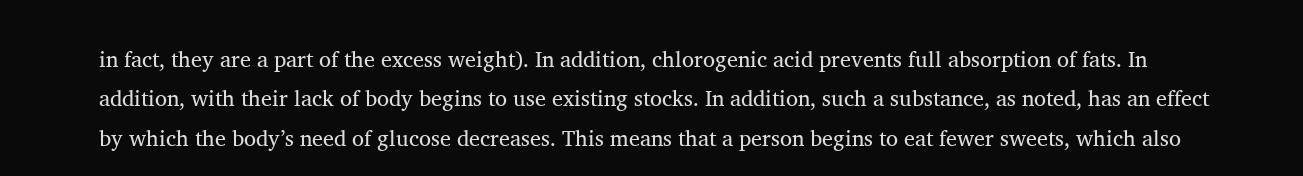in fact, they are a part of the excess weight). In addition, chlorogenic acid prevents full absorption of fats. In addition, with their lack of body begins to use existing stocks. In addition, such a substance, as noted, has an effect by which the body’s need of glucose decreases. This means that a person begins to eat fewer sweets, which also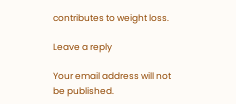contributes to weight loss.

Leave a reply

Your email address will not be published.